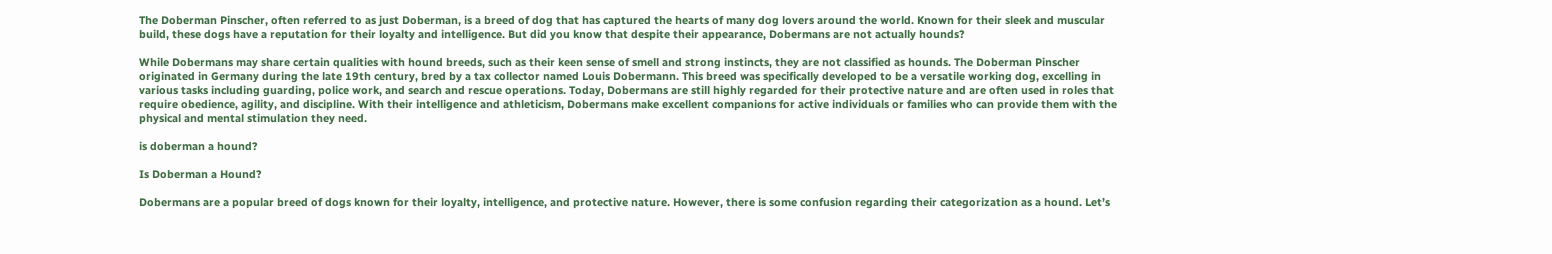The Doberman Pinscher, often referred to as just Doberman, is a breed of dog that has captured the hearts of many dog lovers around the world. Known for their sleek and muscular build, these dogs have a reputation for their loyalty and intelligence. But did you know that despite their appearance, Dobermans are not actually hounds?

While Dobermans may share certain qualities with hound breeds, such as their keen sense of smell and strong instincts, they are not classified as hounds. The Doberman Pinscher originated in Germany during the late 19th century, bred by a tax collector named Louis Dobermann. This breed was specifically developed to be a versatile working dog, excelling in various tasks including guarding, police work, and search and rescue operations. Today, Dobermans are still highly regarded for their protective nature and are often used in roles that require obedience, agility, and discipline. With their intelligence and athleticism, Dobermans make excellent companions for active individuals or families who can provide them with the physical and mental stimulation they need.

is doberman a hound?

Is Doberman a Hound?

Dobermans are a popular breed of dogs known for their loyalty, intelligence, and protective nature. However, there is some confusion regarding their categorization as a hound. Let’s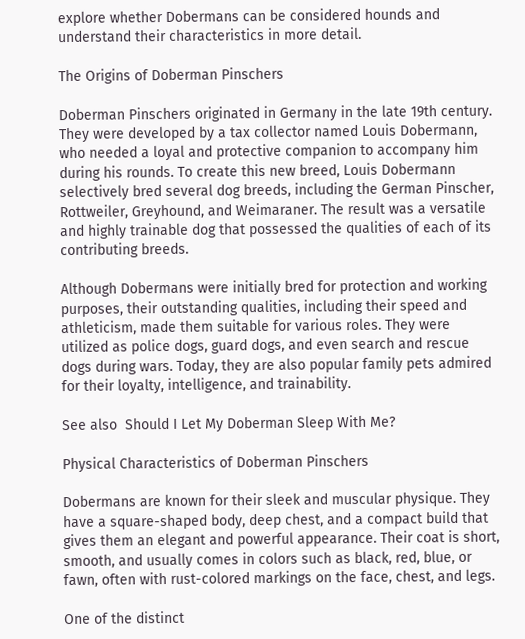explore whether Dobermans can be considered hounds and understand their characteristics in more detail.

The Origins of Doberman Pinschers

Doberman Pinschers originated in Germany in the late 19th century. They were developed by a tax collector named Louis Dobermann, who needed a loyal and protective companion to accompany him during his rounds. To create this new breed, Louis Dobermann selectively bred several dog breeds, including the German Pinscher, Rottweiler, Greyhound, and Weimaraner. The result was a versatile and highly trainable dog that possessed the qualities of each of its contributing breeds.

Although Dobermans were initially bred for protection and working purposes, their outstanding qualities, including their speed and athleticism, made them suitable for various roles. They were utilized as police dogs, guard dogs, and even search and rescue dogs during wars. Today, they are also popular family pets admired for their loyalty, intelligence, and trainability.

See also  Should I Let My Doberman Sleep With Me?

Physical Characteristics of Doberman Pinschers

Dobermans are known for their sleek and muscular physique. They have a square-shaped body, deep chest, and a compact build that gives them an elegant and powerful appearance. Their coat is short, smooth, and usually comes in colors such as black, red, blue, or fawn, often with rust-colored markings on the face, chest, and legs.

One of the distinct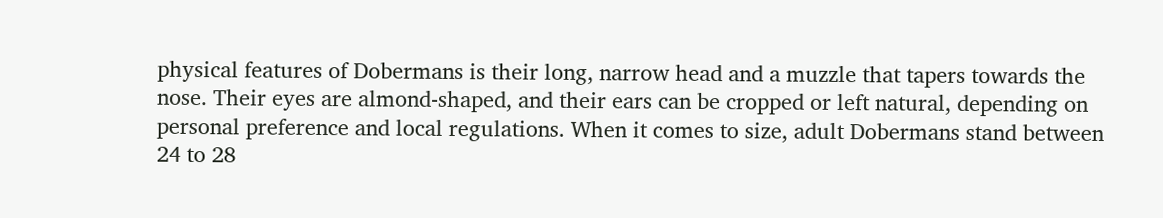physical features of Dobermans is their long, narrow head and a muzzle that tapers towards the nose. Their eyes are almond-shaped, and their ears can be cropped or left natural, depending on personal preference and local regulations. When it comes to size, adult Dobermans stand between 24 to 28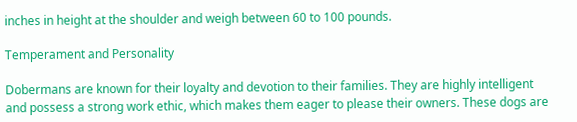inches in height at the shoulder and weigh between 60 to 100 pounds.

Temperament and Personality

Dobermans are known for their loyalty and devotion to their families. They are highly intelligent and possess a strong work ethic, which makes them eager to please their owners. These dogs are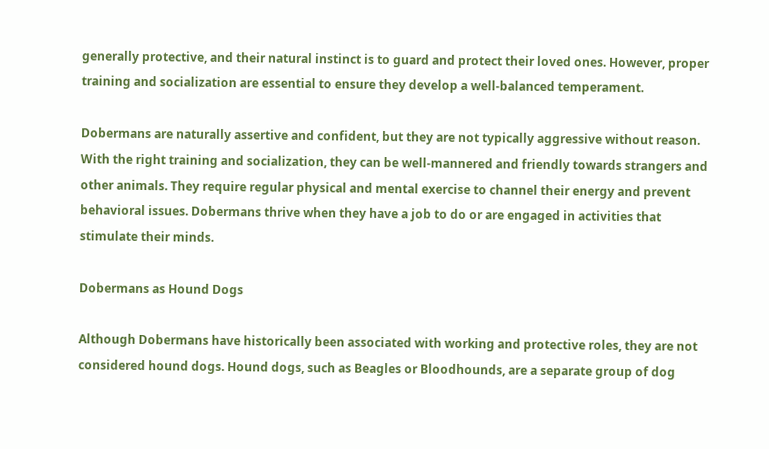generally protective, and their natural instinct is to guard and protect their loved ones. However, proper training and socialization are essential to ensure they develop a well-balanced temperament.

Dobermans are naturally assertive and confident, but they are not typically aggressive without reason. With the right training and socialization, they can be well-mannered and friendly towards strangers and other animals. They require regular physical and mental exercise to channel their energy and prevent behavioral issues. Dobermans thrive when they have a job to do or are engaged in activities that stimulate their minds.

Dobermans as Hound Dogs

Although Dobermans have historically been associated with working and protective roles, they are not considered hound dogs. Hound dogs, such as Beagles or Bloodhounds, are a separate group of dog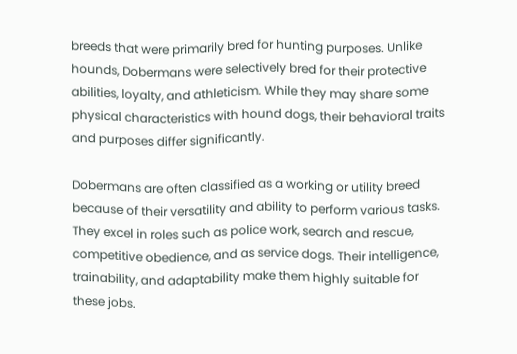breeds that were primarily bred for hunting purposes. Unlike hounds, Dobermans were selectively bred for their protective abilities, loyalty, and athleticism. While they may share some physical characteristics with hound dogs, their behavioral traits and purposes differ significantly.

Dobermans are often classified as a working or utility breed because of their versatility and ability to perform various tasks. They excel in roles such as police work, search and rescue, competitive obedience, and as service dogs. Their intelligence, trainability, and adaptability make them highly suitable for these jobs.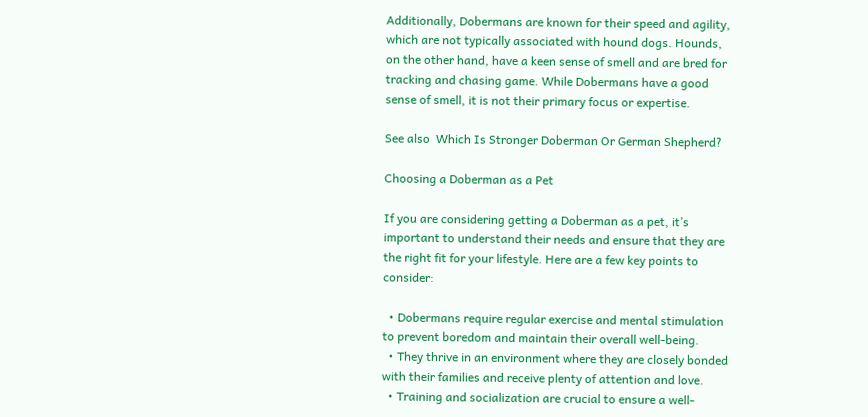Additionally, Dobermans are known for their speed and agility, which are not typically associated with hound dogs. Hounds, on the other hand, have a keen sense of smell and are bred for tracking and chasing game. While Dobermans have a good sense of smell, it is not their primary focus or expertise.

See also  Which Is Stronger Doberman Or German Shepherd?

Choosing a Doberman as a Pet

If you are considering getting a Doberman as a pet, it’s important to understand their needs and ensure that they are the right fit for your lifestyle. Here are a few key points to consider:

  • Dobermans require regular exercise and mental stimulation to prevent boredom and maintain their overall well-being.
  • They thrive in an environment where they are closely bonded with their families and receive plenty of attention and love.
  • Training and socialization are crucial to ensure a well-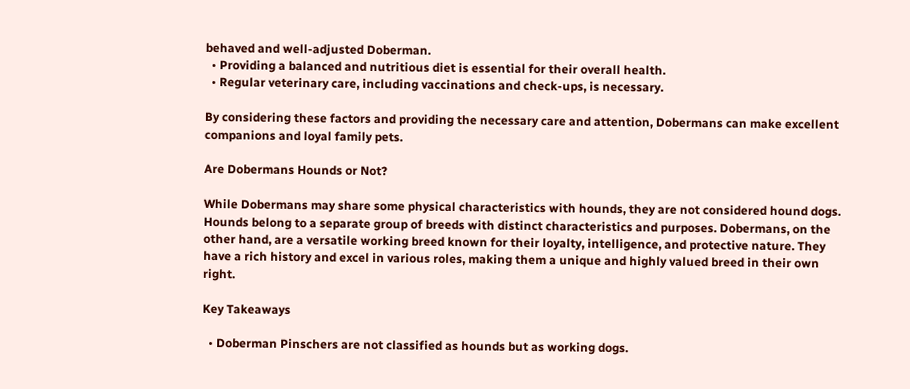behaved and well-adjusted Doberman.
  • Providing a balanced and nutritious diet is essential for their overall health.
  • Regular veterinary care, including vaccinations and check-ups, is necessary.

By considering these factors and providing the necessary care and attention, Dobermans can make excellent companions and loyal family pets.

Are Dobermans Hounds or Not?

While Dobermans may share some physical characteristics with hounds, they are not considered hound dogs. Hounds belong to a separate group of breeds with distinct characteristics and purposes. Dobermans, on the other hand, are a versatile working breed known for their loyalty, intelligence, and protective nature. They have a rich history and excel in various roles, making them a unique and highly valued breed in their own right.

Key Takeaways

  • Doberman Pinschers are not classified as hounds but as working dogs.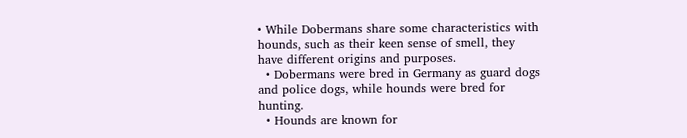• While Dobermans share some characteristics with hounds, such as their keen sense of smell, they have different origins and purposes.
  • Dobermans were bred in Germany as guard dogs and police dogs, while hounds were bred for hunting.
  • Hounds are known for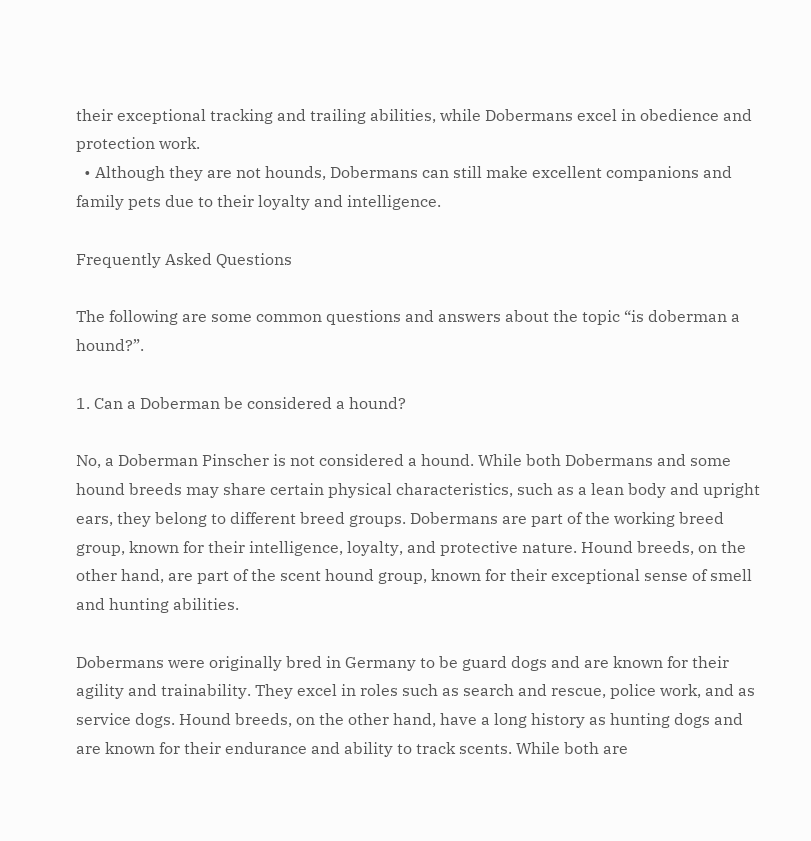their exceptional tracking and trailing abilities, while Dobermans excel in obedience and protection work.
  • Although they are not hounds, Dobermans can still make excellent companions and family pets due to their loyalty and intelligence.

Frequently Asked Questions

The following are some common questions and answers about the topic “is doberman a hound?”.

1. Can a Doberman be considered a hound?

No, a Doberman Pinscher is not considered a hound. While both Dobermans and some hound breeds may share certain physical characteristics, such as a lean body and upright ears, they belong to different breed groups. Dobermans are part of the working breed group, known for their intelligence, loyalty, and protective nature. Hound breeds, on the other hand, are part of the scent hound group, known for their exceptional sense of smell and hunting abilities.

Dobermans were originally bred in Germany to be guard dogs and are known for their agility and trainability. They excel in roles such as search and rescue, police work, and as service dogs. Hound breeds, on the other hand, have a long history as hunting dogs and are known for their endurance and ability to track scents. While both are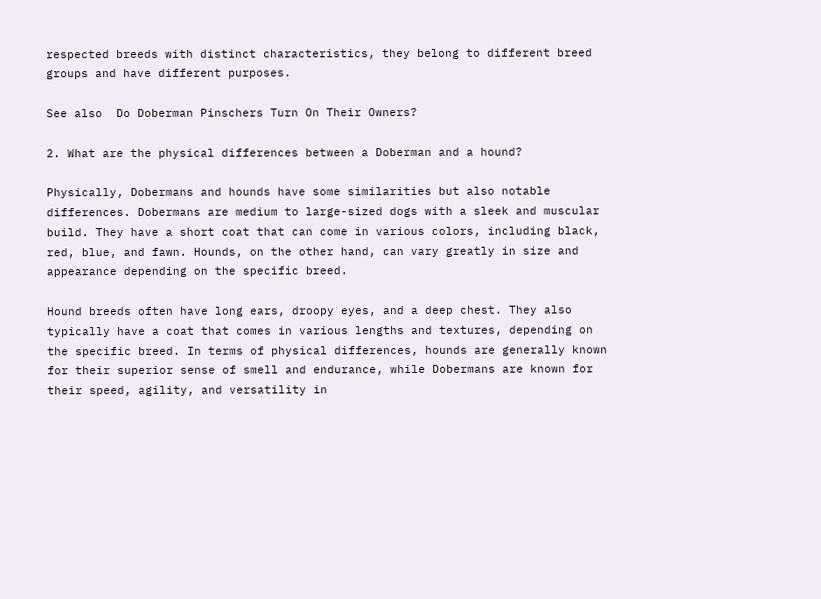respected breeds with distinct characteristics, they belong to different breed groups and have different purposes.

See also  Do Doberman Pinschers Turn On Their Owners?

2. What are the physical differences between a Doberman and a hound?

Physically, Dobermans and hounds have some similarities but also notable differences. Dobermans are medium to large-sized dogs with a sleek and muscular build. They have a short coat that can come in various colors, including black, red, blue, and fawn. Hounds, on the other hand, can vary greatly in size and appearance depending on the specific breed.

Hound breeds often have long ears, droopy eyes, and a deep chest. They also typically have a coat that comes in various lengths and textures, depending on the specific breed. In terms of physical differences, hounds are generally known for their superior sense of smell and endurance, while Dobermans are known for their speed, agility, and versatility in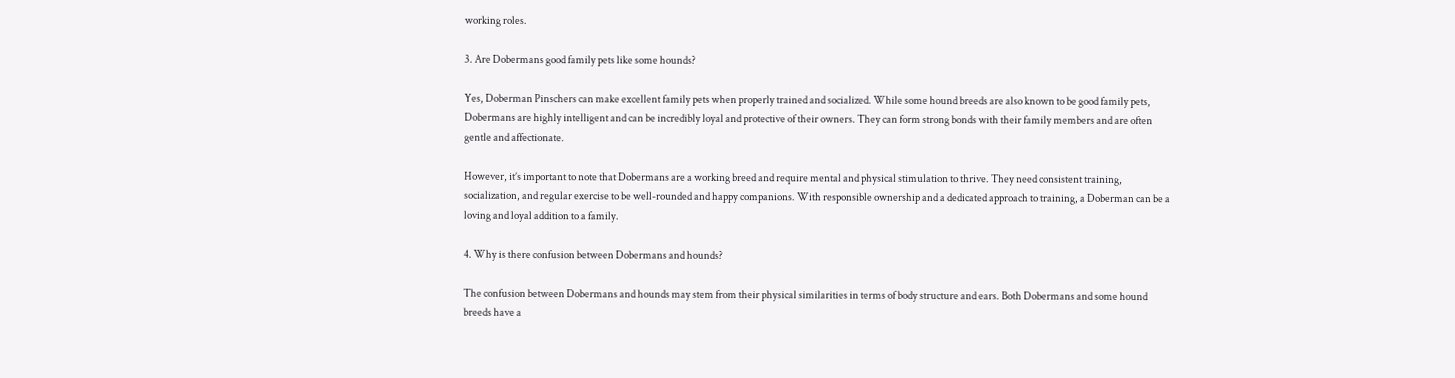working roles.

3. Are Dobermans good family pets like some hounds?

Yes, Doberman Pinschers can make excellent family pets when properly trained and socialized. While some hound breeds are also known to be good family pets, Dobermans are highly intelligent and can be incredibly loyal and protective of their owners. They can form strong bonds with their family members and are often gentle and affectionate.

However, it’s important to note that Dobermans are a working breed and require mental and physical stimulation to thrive. They need consistent training, socialization, and regular exercise to be well-rounded and happy companions. With responsible ownership and a dedicated approach to training, a Doberman can be a loving and loyal addition to a family.

4. Why is there confusion between Dobermans and hounds?

The confusion between Dobermans and hounds may stem from their physical similarities in terms of body structure and ears. Both Dobermans and some hound breeds have a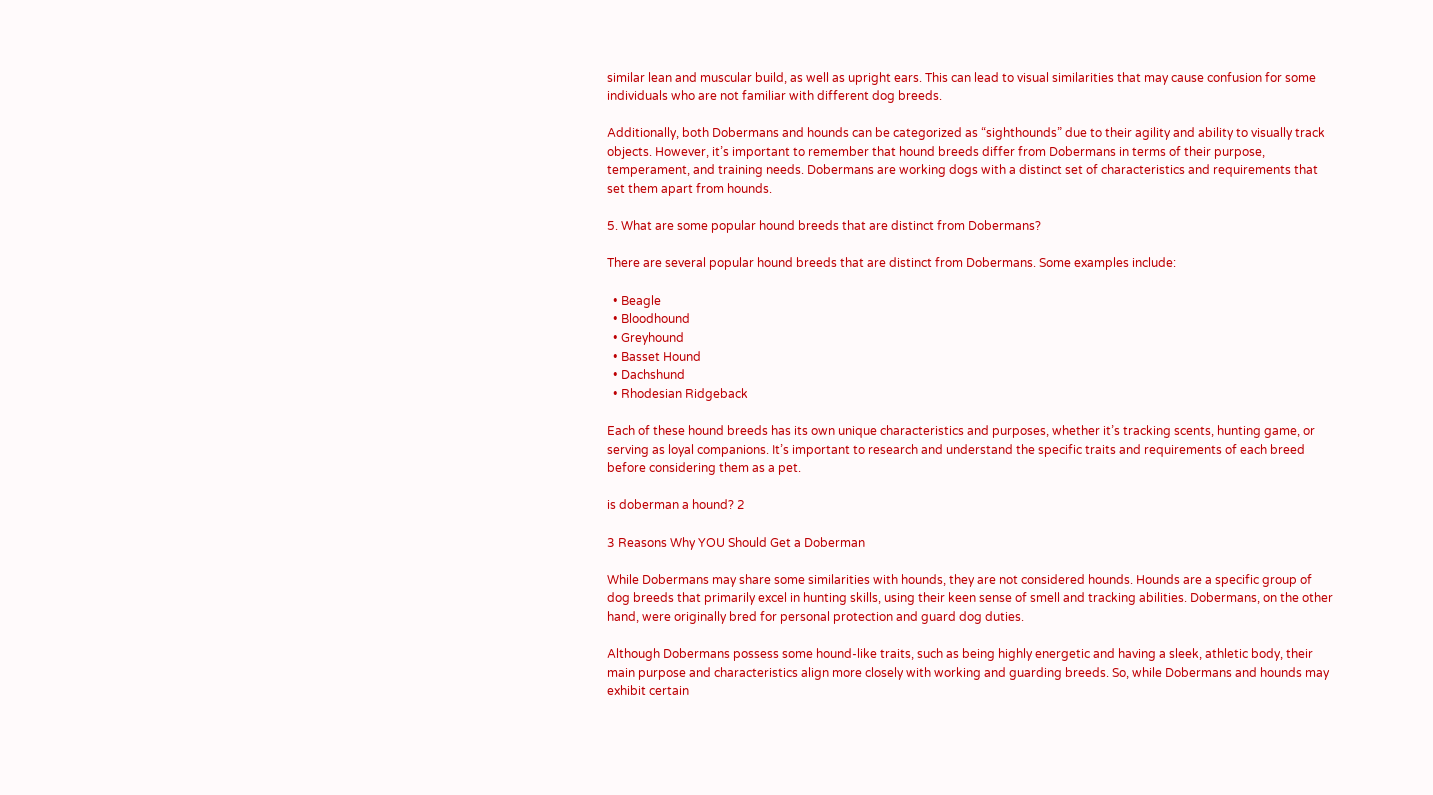similar lean and muscular build, as well as upright ears. This can lead to visual similarities that may cause confusion for some individuals who are not familiar with different dog breeds.

Additionally, both Dobermans and hounds can be categorized as “sighthounds” due to their agility and ability to visually track objects. However, it’s important to remember that hound breeds differ from Dobermans in terms of their purpose, temperament, and training needs. Dobermans are working dogs with a distinct set of characteristics and requirements that set them apart from hounds.

5. What are some popular hound breeds that are distinct from Dobermans?

There are several popular hound breeds that are distinct from Dobermans. Some examples include:

  • Beagle
  • Bloodhound
  • Greyhound
  • Basset Hound
  • Dachshund
  • Rhodesian Ridgeback

Each of these hound breeds has its own unique characteristics and purposes, whether it’s tracking scents, hunting game, or serving as loyal companions. It’s important to research and understand the specific traits and requirements of each breed before considering them as a pet.

is doberman a hound? 2

3 Reasons Why YOU Should Get a Doberman

While Dobermans may share some similarities with hounds, they are not considered hounds. Hounds are a specific group of dog breeds that primarily excel in hunting skills, using their keen sense of smell and tracking abilities. Dobermans, on the other hand, were originally bred for personal protection and guard dog duties.

Although Dobermans possess some hound-like traits, such as being highly energetic and having a sleek, athletic body, their main purpose and characteristics align more closely with working and guarding breeds. So, while Dobermans and hounds may exhibit certain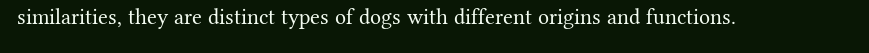similarities, they are distinct types of dogs with different origins and functions.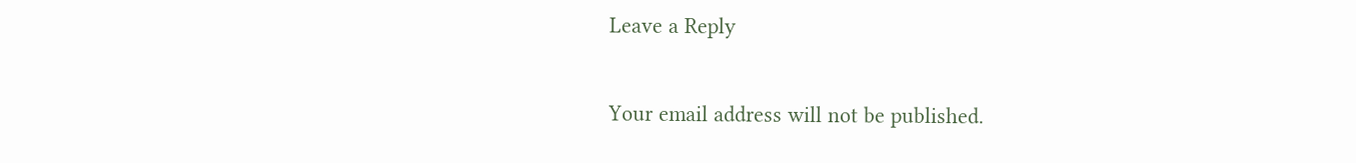Leave a Reply

Your email address will not be published.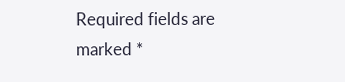Required fields are marked *